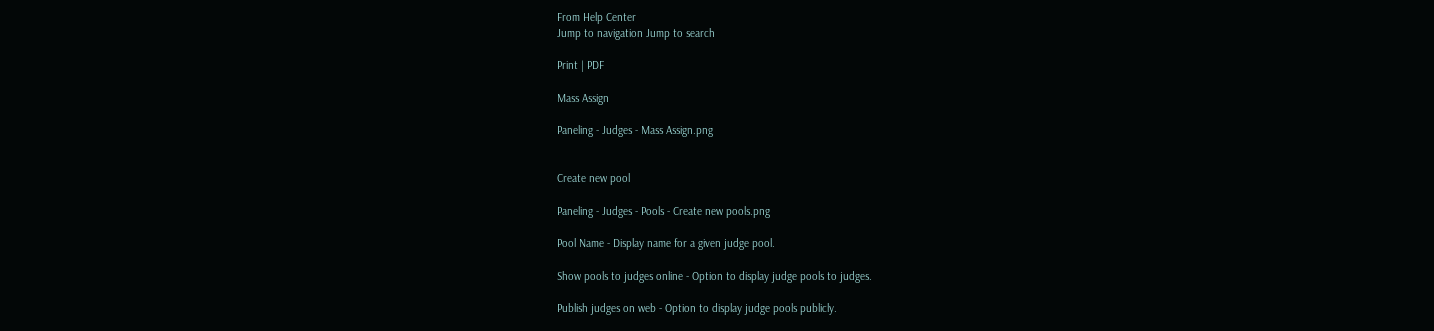From Help Center
Jump to navigation Jump to search

Print | PDF

Mass Assign

Paneling - Judges - Mass Assign.png


Create new pool

Paneling - Judges - Pools - Create new pools.png

Pool Name - Display name for a given judge pool.

Show pools to judges online - Option to display judge pools to judges.

Publish judges on web - Option to display judge pools publicly.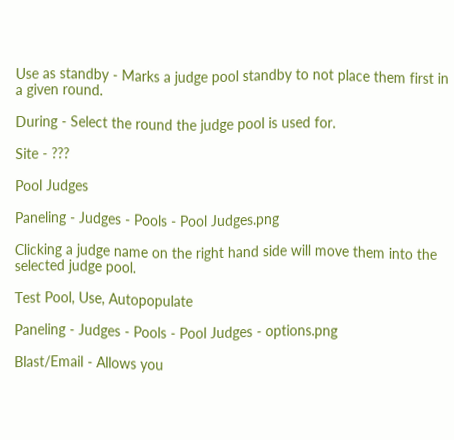Use as standby - Marks a judge pool standby to not place them first in a given round.

During - Select the round the judge pool is used for.

Site - ???

Pool Judges

Paneling - Judges - Pools - Pool Judges.png

Clicking a judge name on the right hand side will move them into the selected judge pool.

Test Pool, Use, Autopopulate

Paneling - Judges - Pools - Pool Judges - options.png

Blast/Email - Allows you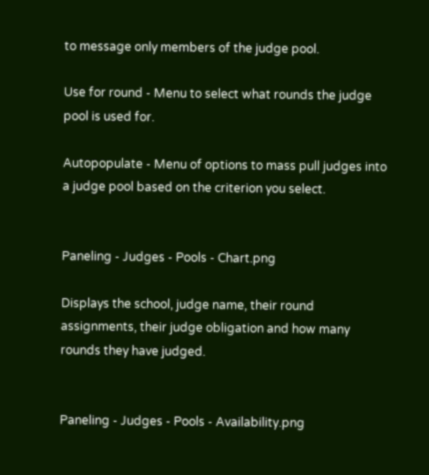to message only members of the judge pool.

Use for round - Menu to select what rounds the judge pool is used for.

Autopopulate - Menu of options to mass pull judges into a judge pool based on the criterion you select.


Paneling - Judges - Pools - Chart.png

Displays the school, judge name, their round assignments, their judge obligation and how many rounds they have judged.


Paneling - Judges - Pools - Availability.png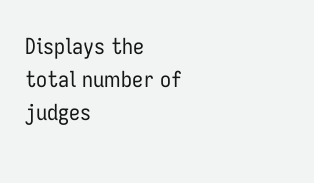Displays the total number of judges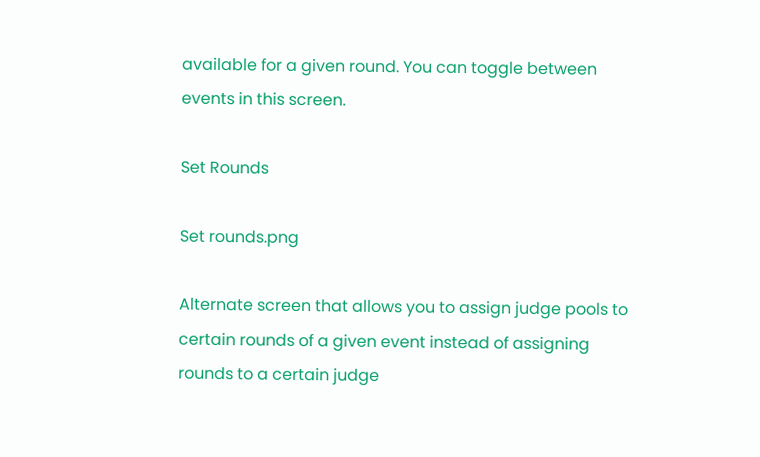available for a given round. You can toggle between events in this screen.

Set Rounds

Set rounds.png

Alternate screen that allows you to assign judge pools to certain rounds of a given event instead of assigning rounds to a certain judge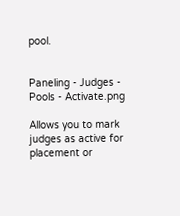pool.


Paneling - Judges - Pools - Activate.png

Allows you to mark judges as active for placement or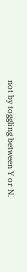not by toggling between Y or N.